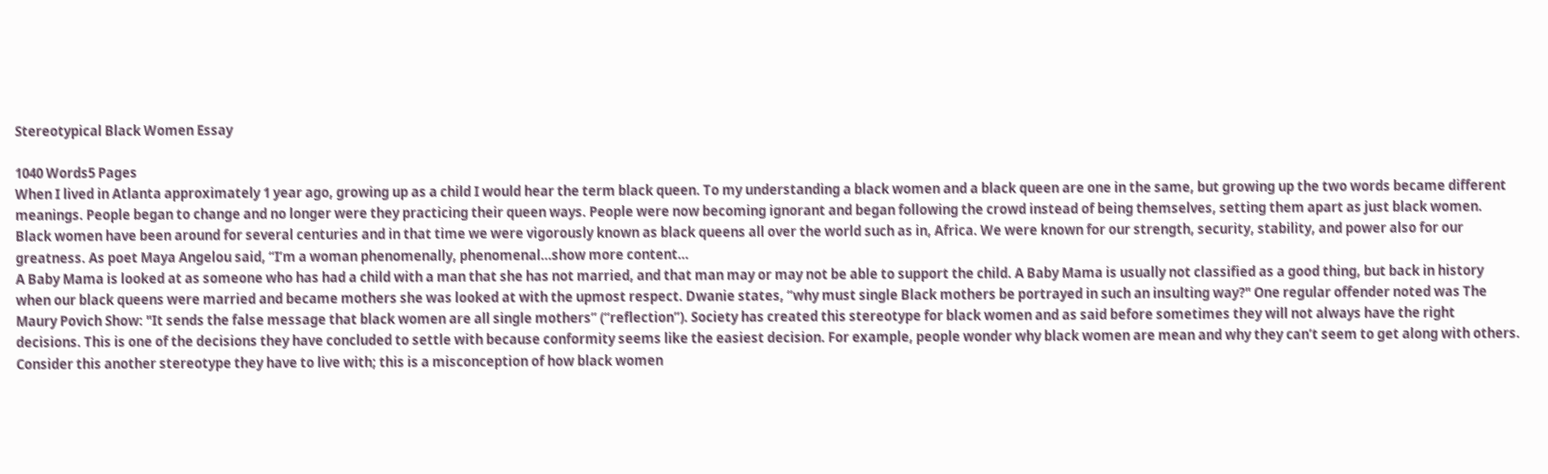Stereotypical Black Women Essay

1040 Words5 Pages
When I lived in Atlanta approximately 1 year ago, growing up as a child I would hear the term black queen. To my understanding a black women and a black queen are one in the same, but growing up the two words became different meanings. People began to change and no longer were they practicing their queen ways. People were now becoming ignorant and began following the crowd instead of being themselves, setting them apart as just black women. Black women have been around for several centuries and in that time we were vigorously known as black queens all over the world such as in, Africa. We were known for our strength, security, stability, and power also for our greatness. As poet Maya Angelou said, “I’m a woman phenomenally, phenomenal…show more content…
A Baby Mama is looked at as someone who has had a child with a man that she has not married, and that man may or may not be able to support the child. A Baby Mama is usually not classified as a good thing, but back in history when our black queens were married and became mothers she was looked at with the upmost respect. Dwanie states, “why must single Black mothers be portrayed in such an insulting way?" One regular offender noted was The Maury Povich Show: "It sends the false message that black women are all single mothers” (“reflection”). Society has created this stereotype for black women and as said before sometimes they will not always have the right decisions. This is one of the decisions they have concluded to settle with because conformity seems like the easiest decision. For example, people wonder why black women are mean and why they can’t seem to get along with others. Consider this another stereotype they have to live with; this is a misconception of how black women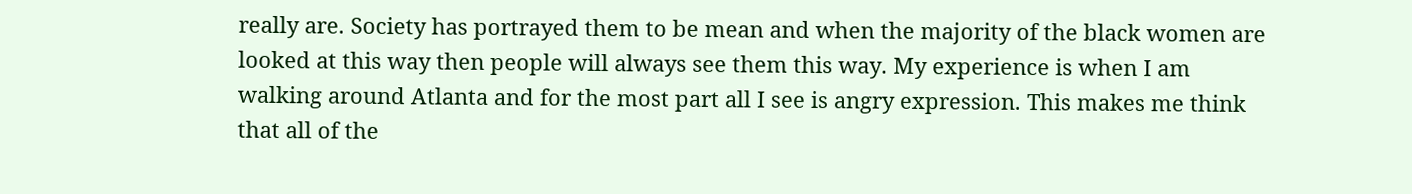really are. Society has portrayed them to be mean and when the majority of the black women are looked at this way then people will always see them this way. My experience is when I am walking around Atlanta and for the most part all I see is angry expression. This makes me think that all of the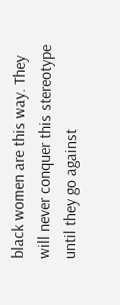black women are this way. They will never conquer this stereotype until they go against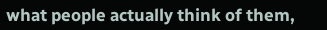what people actually think of them,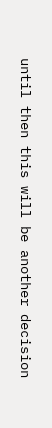until then this will be another decision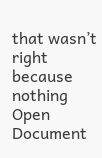that wasn’t right because nothing
Open Document